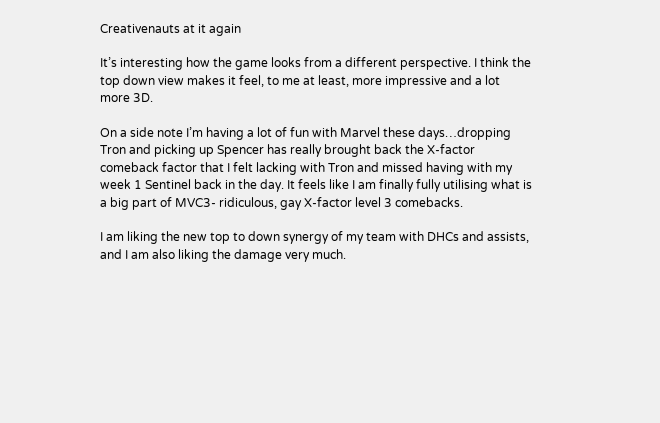Creativenauts at it again

It’s interesting how the game looks from a different perspective. I think the top down view makes it feel, to me at least, more impressive and a lot more 3D.

On a side note I’m having a lot of fun with Marvel these days…dropping Tron and picking up Spencer has really brought back the X-factor comeback factor that I felt lacking with Tron and missed having with my week 1 Sentinel back in the day. It feels like I am finally fully utilising what is a big part of MVC3- ridiculous, gay X-factor level 3 comebacks.

I am liking the new top to down synergy of my team with DHCs and assists, and I am also liking the damage very much.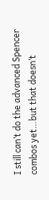I still can’t do the advanced Spencer combos yet…but that doesn’t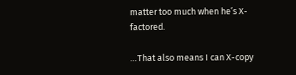matter too much when he’s X-factored.

…That also means I can X-copy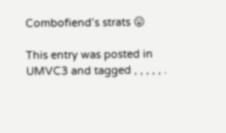Combofiend’s strats 😛

This entry was posted in UMVC3 and tagged , , , , , .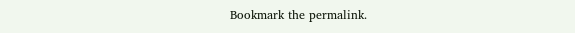Bookmark the permalink.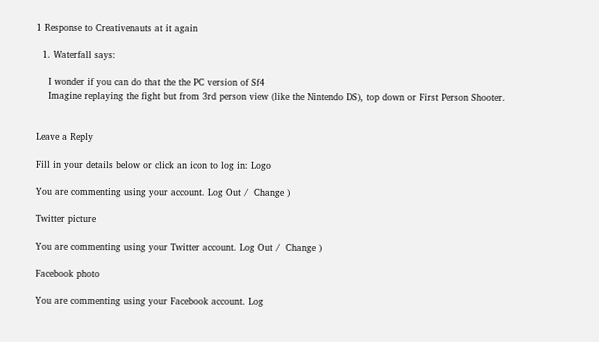1 Response to Creativenauts at it again

  1. Waterfall says:

    I wonder if you can do that the the PC version of Sf4
    Imagine replaying the fight but from 3rd person view (like the Nintendo DS), top down or First Person Shooter.


Leave a Reply

Fill in your details below or click an icon to log in: Logo

You are commenting using your account. Log Out /  Change )

Twitter picture

You are commenting using your Twitter account. Log Out /  Change )

Facebook photo

You are commenting using your Facebook account. Log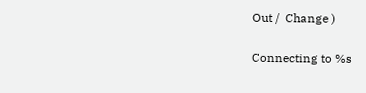Out /  Change )

Connecting to %s